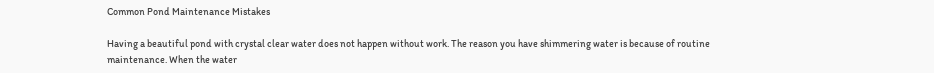Common Pond Maintenance Mistakes

Having a beautiful pond with crystal clear water does not happen without work. The reason you have shimmering water is because of routine maintenance. When the water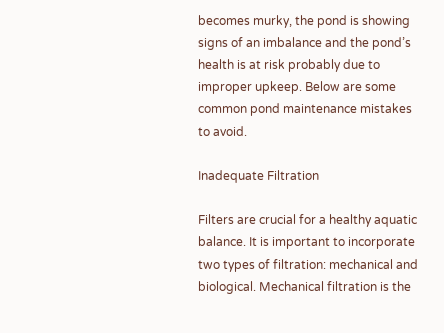becomes murky, the pond is showing signs of an imbalance and the pond’s health is at risk probably due to improper upkeep. Below are some common pond maintenance mistakes to avoid.

Inadequate Filtration

Filters are crucial for a healthy aquatic balance. It is important to incorporate two types of filtration: mechanical and biological. Mechanical filtration is the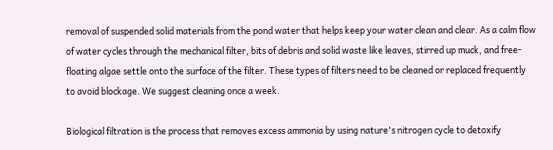removal of suspended solid materials from the pond water that helps keep your water clean and clear. As a calm flow of water cycles through the mechanical filter, bits of debris and solid waste like leaves, stirred up muck, and free-floating algae settle onto the surface of the filter. These types of filters need to be cleaned or replaced frequently to avoid blockage. We suggest cleaning once a week.

Biological filtration is the process that removes excess ammonia by using nature's nitrogen cycle to detoxify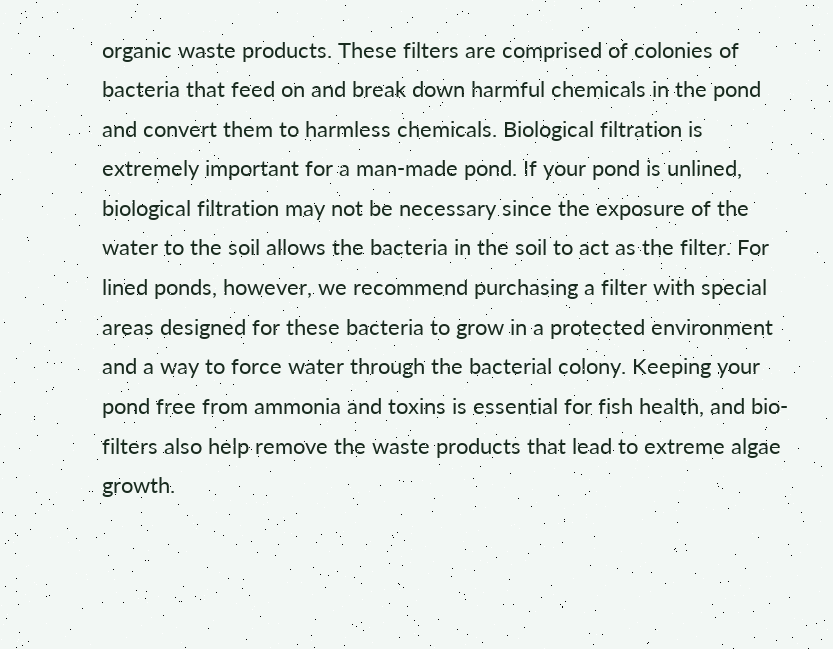organic waste products. These filters are comprised of colonies of bacteria that feed on and break down harmful chemicals in the pond and convert them to harmless chemicals. Biological filtration is extremely important for a man-made pond. If your pond is unlined, biological filtration may not be necessary since the exposure of the water to the soil allows the bacteria in the soil to act as the filter. For lined ponds, however, we recommend purchasing a filter with special areas designed for these bacteria to grow in a protected environment and a way to force water through the bacterial colony. Keeping your pond free from ammonia and toxins is essential for fish health, and bio-filters also help remove the waste products that lead to extreme algae growth.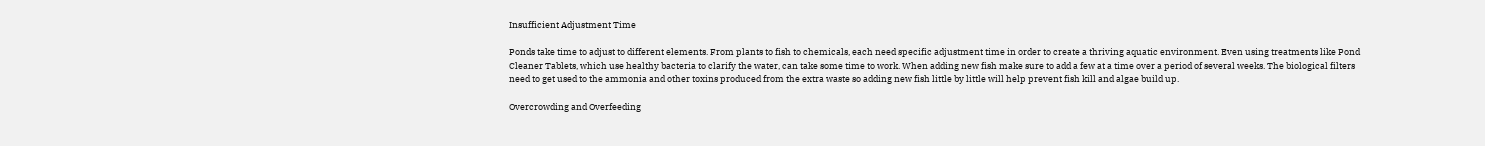Insufficient Adjustment Time

Ponds take time to adjust to different elements. From plants to fish to chemicals, each need specific adjustment time in order to create a thriving aquatic environment. Even using treatments like Pond Cleaner Tablets, which use healthy bacteria to clarify the water, can take some time to work. When adding new fish make sure to add a few at a time over a period of several weeks. The biological filters need to get used to the ammonia and other toxins produced from the extra waste so adding new fish little by little will help prevent fish kill and algae build up.

Overcrowding and Overfeeding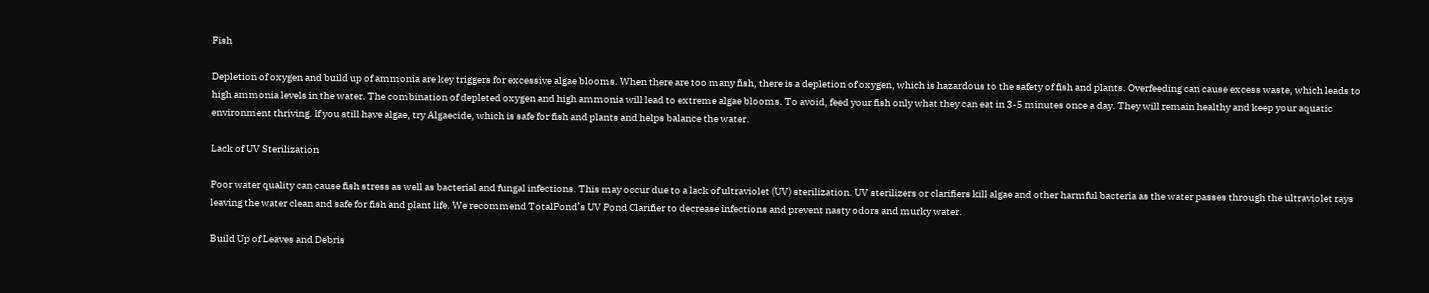Fish

Depletion of oxygen and build up of ammonia are key triggers for excessive algae blooms. When there are too many fish, there is a depletion of oxygen, which is hazardous to the safety of fish and plants. Overfeeding can cause excess waste, which leads to high ammonia levels in the water. The combination of depleted oxygen and high ammonia will lead to extreme algae blooms. To avoid, feed your fish only what they can eat in 3-5 minutes once a day. They will remain healthy and keep your aquatic environment thriving. If you still have algae, try Algaecide, which is safe for fish and plants and helps balance the water.

Lack of UV Sterilization

Poor water quality can cause fish stress as well as bacterial and fungal infections. This may occur due to a lack of ultraviolet (UV) sterilization. UV sterilizers or clarifiers kill algae and other harmful bacteria as the water passes through the ultraviolet rays leaving the water clean and safe for fish and plant life. We recommend TotalPond’s UV Pond Clarifier to decrease infections and prevent nasty odors and murky water.

Build Up of Leaves and Debris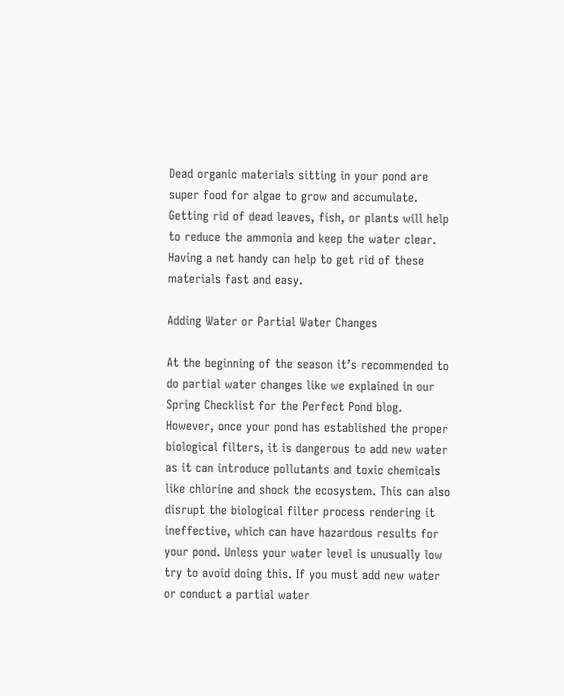Dead organic materials sitting in your pond are super food for algae to grow and accumulate. Getting rid of dead leaves, fish, or plants will help to reduce the ammonia and keep the water clear. Having a net handy can help to get rid of these materials fast and easy.

Adding Water or Partial Water Changes

At the beginning of the season it’s recommended to do partial water changes like we explained in our Spring Checklist for the Perfect Pond blog. However, once your pond has established the proper biological filters, it is dangerous to add new water as it can introduce pollutants and toxic chemicals like chlorine and shock the ecosystem. This can also disrupt the biological filter process rendering it ineffective, which can have hazardous results for your pond. Unless your water level is unusually low try to avoid doing this. If you must add new water or conduct a partial water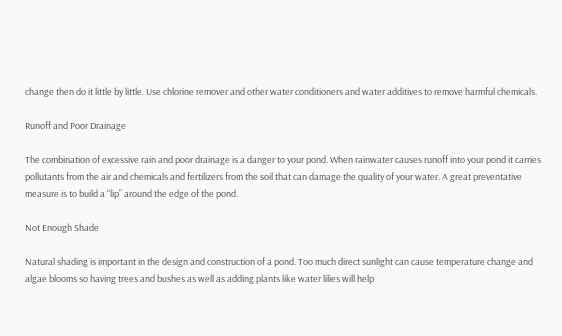change then do it little by little. Use chlorine remover and other water conditioners and water additives to remove harmful chemicals.

Runoff and Poor Drainage

The combination of excessive rain and poor drainage is a danger to your pond. When rainwater causes runoff into your pond it carries pollutants from the air and chemicals and fertilizers from the soil that can damage the quality of your water. A great preventative measure is to build a “lip” around the edge of the pond.

Not Enough Shade

Natural shading is important in the design and construction of a pond. Too much direct sunlight can cause temperature change and algae blooms so having trees and bushes as well as adding plants like water lilies will help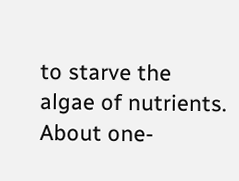to starve the algae of nutrients. About one-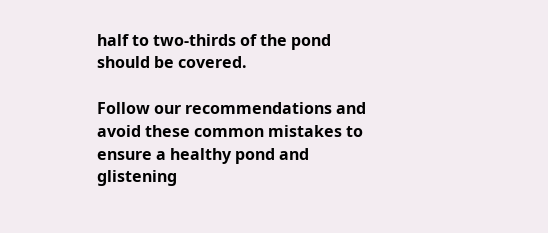half to two-thirds of the pond should be covered.

Follow our recommendations and avoid these common mistakes to ensure a healthy pond and glistening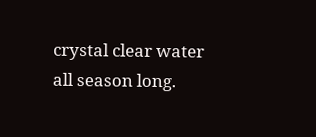crystal clear water all season long.